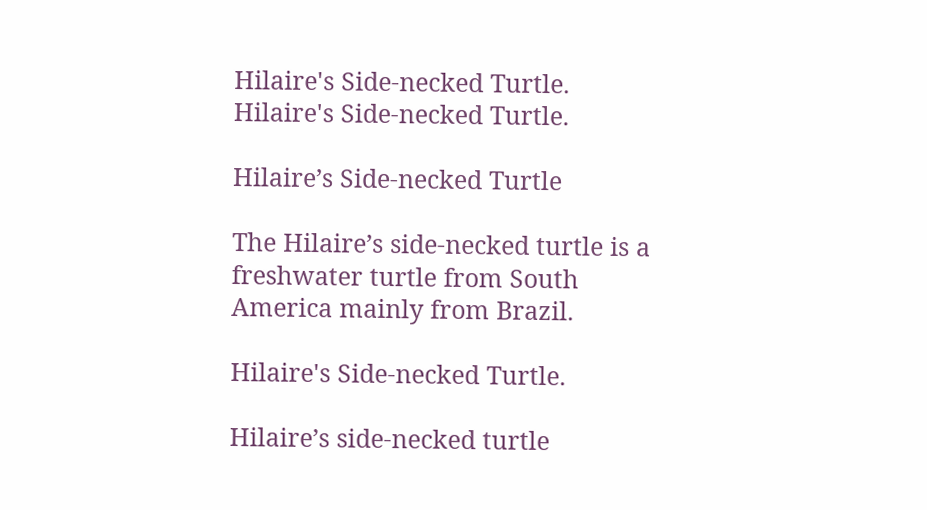Hilaire's Side-necked Turtle.
Hilaire's Side-necked Turtle.

Hilaire’s Side-necked Turtle

The Hilaire’s side-necked turtle is a freshwater turtle from South America mainly from Brazil.

Hilaire's Side-necked Turtle.

Hilaire’s side-necked turtle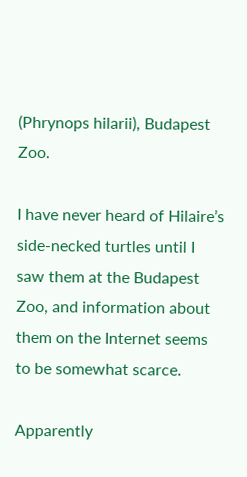(Phrynops hilarii), Budapest Zoo.

I have never heard of Hilaire’s side-necked turtles until I saw them at the Budapest Zoo, and information about them on the Internet seems to be somewhat scarce.

Apparently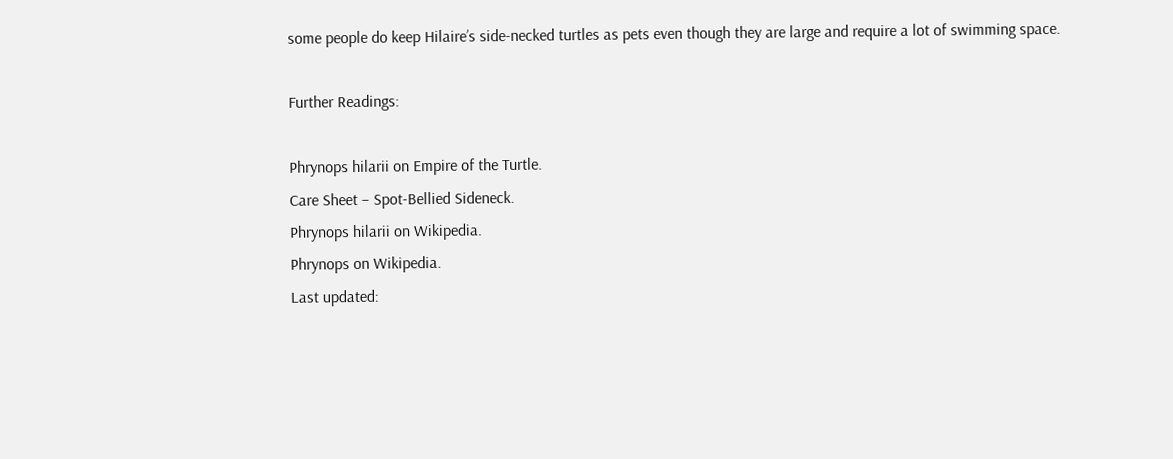some people do keep Hilaire’s side-necked turtles as pets even though they are large and require a lot of swimming space.

Further Readings:

Phrynops hilarii on Empire of the Turtle.
Care Sheet – Spot-Bellied Sideneck.
Phrynops hilarii on Wikipedia.
Phrynops on Wikipedia.
Last updated: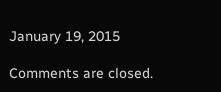January 19, 2015

Comments are closed.